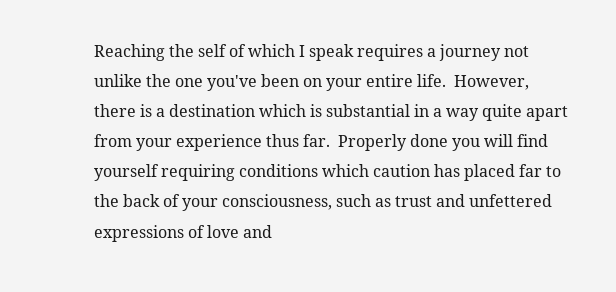Reaching the self of which I speak requires a journey not unlike the one you've been on your entire life.  However, there is a destination which is substantial in a way quite apart from your experience thus far.  Properly done you will find yourself requiring conditions which caution has placed far to the back of your consciousness, such as trust and unfettered expressions of love and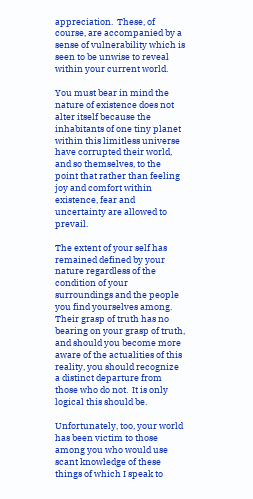appreciation.  These, of course, are accompanied by a sense of vulnerability which is seen to be unwise to reveal within your current world.

You must bear in mind the nature of existence does not alter itself because the inhabitants of one tiny planet within this limitless universe have corrupted their world, and so themselves, to the point that rather than feeling joy and comfort within existence, fear and uncertainty are allowed to prevail.

The extent of your self has remained defined by your nature regardless of the condition of your surroundings and the people you find yourselves among.  Their grasp of truth has no bearing on your grasp of truth, and should you become more aware of the actualities of this reality, you should recognize a distinct departure from those who do not.  It is only logical this should be.

Unfortunately, too, your world has been victim to those among you who would use scant knowledge of these things of which I speak to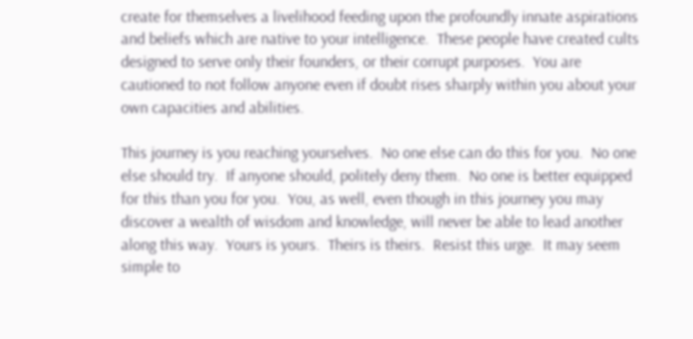create for themselves a livelihood feeding upon the profoundly innate aspirations and beliefs which are native to your intelligence.  These people have created cults designed to serve only their founders, or their corrupt purposes.  You are cautioned to not follow anyone even if doubt rises sharply within you about your own capacities and abilities.

This journey is you reaching yourselves.  No one else can do this for you.  No one else should try.  If anyone should, politely deny them.  No one is better equipped for this than you for you.  You, as well, even though in this journey you may discover a wealth of wisdom and knowledge, will never be able to lead another along this way.  Yours is yours.  Theirs is theirs.  Resist this urge.  It may seem simple to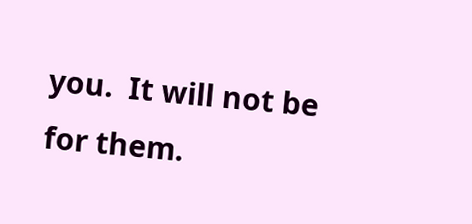you.  It will not be for them.